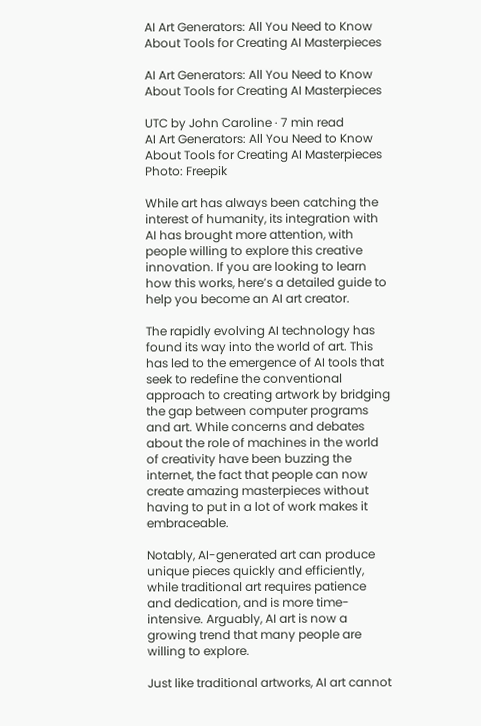AI Art Generators: All You Need to Know About Tools for Creating AI Masterpieces

AI Art Generators: All You Need to Know About Tools for Creating AI Masterpieces

UTC by John Caroline · 7 min read
AI Art Generators: All You Need to Know About Tools for Creating AI Masterpieces
Photo: Freepik

While art has always been catching the interest of humanity, its integration with AI has brought more attention, with people willing to explore this creative innovation. If you are looking to learn how this works, here’s a detailed guide to help you become an AI art creator.

The rapidly evolving AI technology has found its way into the world of art. This has led to the emergence of AI tools that seek to redefine the conventional approach to creating artwork by bridging the gap between computer programs and art. While concerns and debates about the role of machines in the world of creativity have been buzzing the internet, the fact that people can now create amazing masterpieces without having to put in a lot of work makes it embraceable.

Notably, AI-generated art can produce unique pieces quickly and efficiently, while traditional art requires patience and dedication, and is more time-intensive. Arguably, AI art is now a growing trend that many people are willing to explore.

Just like traditional artworks, AI art cannot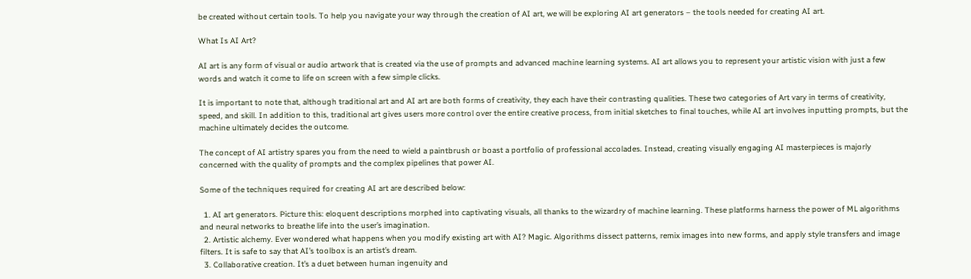be created without certain tools. To help you navigate your way through the creation of AI art, we will be exploring AI art generators – the tools needed for creating AI art.

What Is AI Art?

AI art is any form of visual or audio artwork that is created via the use of prompts and advanced machine learning systems. AI art allows you to represent your artistic vision with just a few words and watch it come to life on screen with a few simple clicks.

It is important to note that, although traditional art and AI art are both forms of creativity, they each have their contrasting qualities. These two categories of Art vary in terms of creativity, speed, and skill. In addition to this, traditional art gives users more control over the entire creative process, from initial sketches to final touches, while AI art involves inputting prompts, but the machine ultimately decides the outcome.

The concept of AI artistry spares you from the need to wield a paintbrush or boast a portfolio of professional accolades. Instead, creating visually engaging AI masterpieces is majorly concerned with the quality of prompts and the complex pipelines that power AI.

Some of the techniques required for creating AI art are described below:

  1. AI art generators. Picture this: eloquent descriptions morphed into captivating visuals, all thanks to the wizardry of machine learning. These platforms harness the power of ML algorithms and neural networks to breathe life into the user’s imagination.
  2. Artistic alchemy. Ever wondered what happens when you modify existing art with AI? Magic. Algorithms dissect patterns, remix images into new forms, and apply style transfers and image filters. It is safe to say that AI’s toolbox is an artist’s dream.
  3. Collaborative creation. It’s a duet between human ingenuity and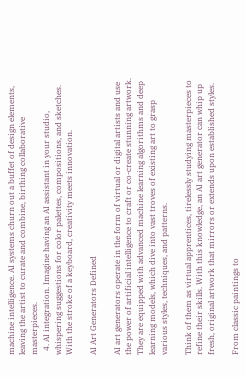machine intelligence. AI systems churn out a buffet of design elements, leaving the artist to curate and combine, birthing collaborative masterpieces.
  4. AI integration. Imagine having an AI assistant in your studio, whispering suggestions for color palettes, compositions, and sketches. With the stroke of a keyboard, creativity meets innovation.

AI Art Generators Defined

AI art generators operate in the form of virtual or digital artists and use the power of artificial intelligence to craft or co-create stunning artwork. They are equipped with advanced machine learning algorithms and deep learning models, which dive into vast troves of existing art to grasp various styles, techniques, and patterns.

Think of them as virtual apprentices, tirelessly studying masterpieces to refine their skills. With this knowledge, an AI art generator can whip up fresh, original artwork that mirrors or extends upon established styles.

From classic paintings to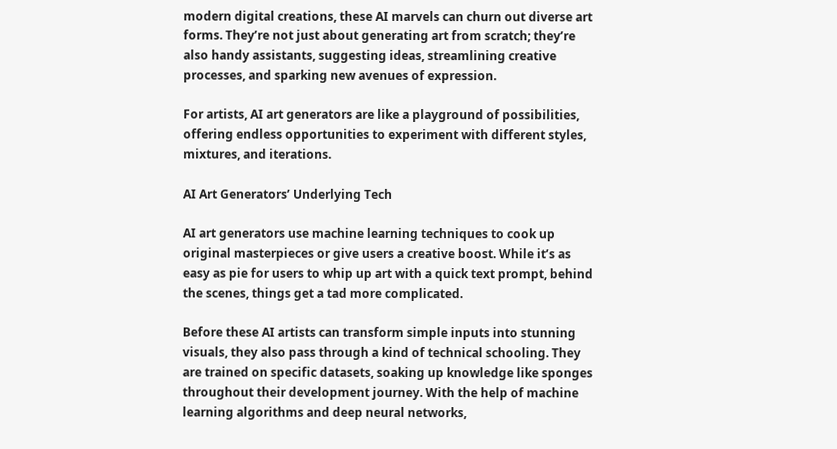modern digital creations, these AI marvels can churn out diverse art forms. They’re not just about generating art from scratch; they’re also handy assistants, suggesting ideas, streamlining creative processes, and sparking new avenues of expression.

For artists, AI art generators are like a playground of possibilities, offering endless opportunities to experiment with different styles, mixtures, and iterations.

AI Art Generators’ Underlying Tech

AI art generators use machine learning techniques to cook up original masterpieces or give users a creative boost. While it’s as easy as pie for users to whip up art with a quick text prompt, behind the scenes, things get a tad more complicated.

Before these AI artists can transform simple inputs into stunning visuals, they also pass through a kind of technical schooling. They are trained on specific datasets, soaking up knowledge like sponges throughout their development journey. With the help of machine learning algorithms and deep neural networks,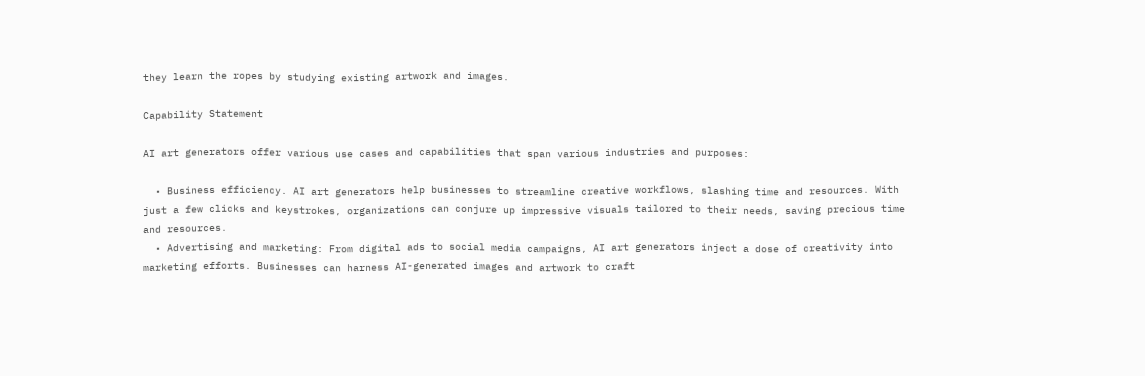they learn the ropes by studying existing artwork and images.

Capability Statement

AI art generators offer various use cases and capabilities that span various industries and purposes:

  • Business efficiency. AI art generators help businesses to streamline creative workflows, slashing time and resources. With just a few clicks and keystrokes, organizations can conjure up impressive visuals tailored to their needs, saving precious time and resources.
  • Advertising and marketing: From digital ads to social media campaigns, AI art generators inject a dose of creativity into marketing efforts. Businesses can harness AI-generated images and artwork to craft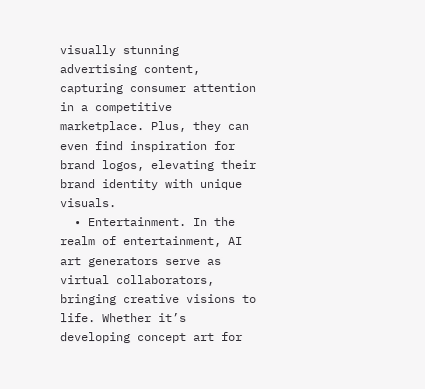visually stunning advertising content, capturing consumer attention in a competitive marketplace. Plus, they can even find inspiration for brand logos, elevating their brand identity with unique visuals.
  • Entertainment. In the realm of entertainment, AI art generators serve as virtual collaborators, bringing creative visions to life. Whether it’s developing concept art for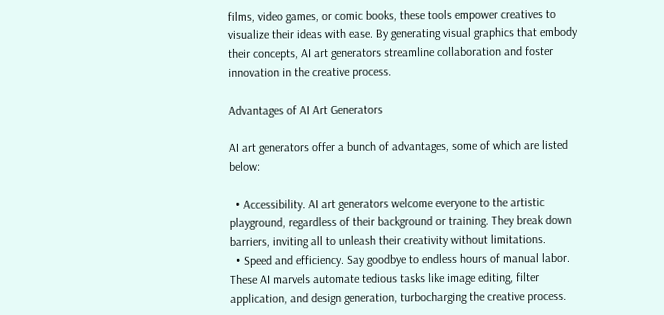films, video games, or comic books, these tools empower creatives to visualize their ideas with ease. By generating visual graphics that embody their concepts, AI art generators streamline collaboration and foster innovation in the creative process.

Advantages of AI Art Generators

AI art generators offer a bunch of advantages, some of which are listed below:

  • Accessibility. AI art generators welcome everyone to the artistic playground, regardless of their background or training. They break down barriers, inviting all to unleash their creativity without limitations.
  • Speed and efficiency. Say goodbye to endless hours of manual labor. These AI marvels automate tedious tasks like image editing, filter application, and design generation, turbocharging the creative process.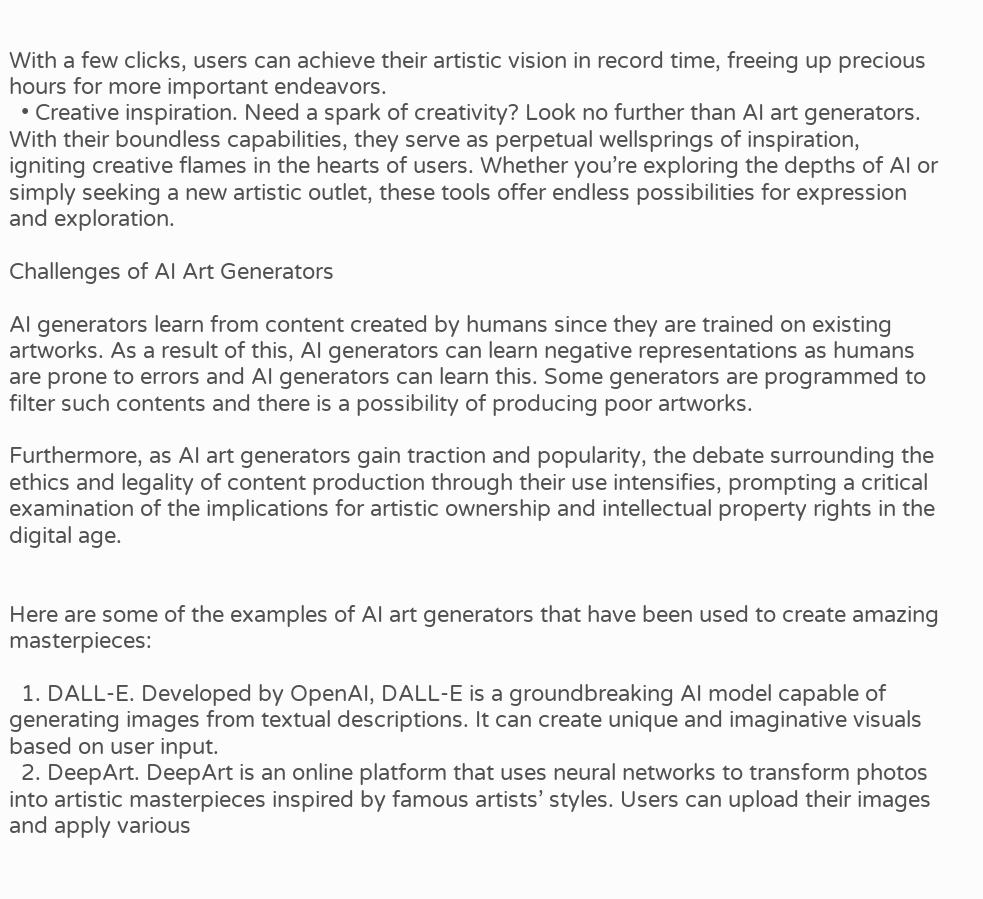With a few clicks, users can achieve their artistic vision in record time, freeing up precious hours for more important endeavors.
  • Creative inspiration. Need a spark of creativity? Look no further than AI art generators. With their boundless capabilities, they serve as perpetual wellsprings of inspiration, igniting creative flames in the hearts of users. Whether you’re exploring the depths of AI or simply seeking a new artistic outlet, these tools offer endless possibilities for expression and exploration.

Challenges of AI Art Generators

AI generators learn from content created by humans since they are trained on existing artworks. As a result of this, AI generators can learn negative representations as humans are prone to errors and AI generators can learn this. Some generators are programmed to filter such contents and there is a possibility of producing poor artworks.

Furthermore, as AI art generators gain traction and popularity, the debate surrounding the ethics and legality of content production through their use intensifies, prompting a critical examination of the implications for artistic ownership and intellectual property rights in the digital age.


Here are some of the examples of AI art generators that have been used to create amazing masterpieces:

  1. DALL-E. Developed by OpenAI, DALL-E is a groundbreaking AI model capable of generating images from textual descriptions. It can create unique and imaginative visuals based on user input.
  2. DeepArt. DeepArt is an online platform that uses neural networks to transform photos into artistic masterpieces inspired by famous artists’ styles. Users can upload their images and apply various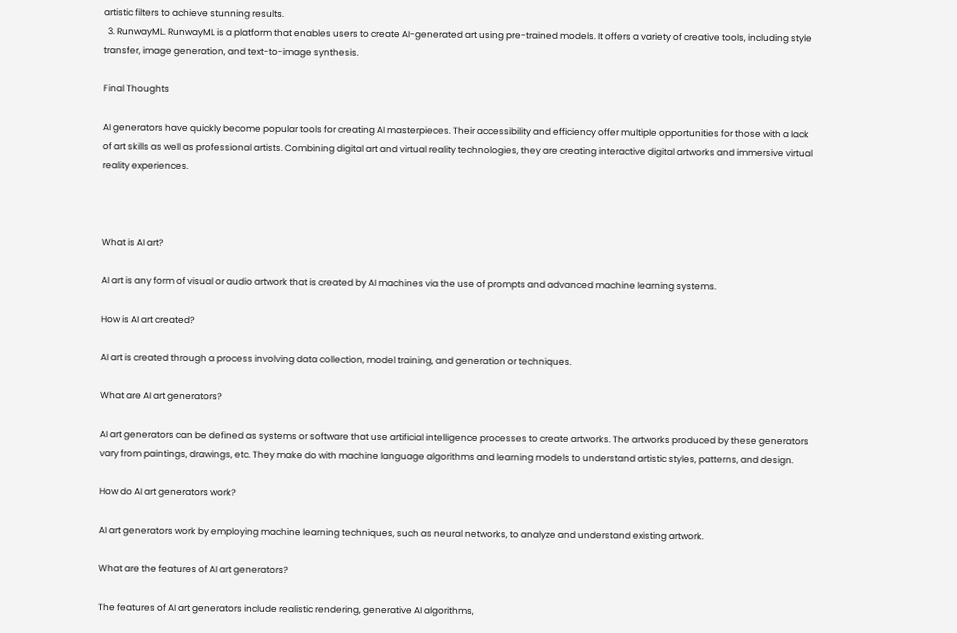artistic filters to achieve stunning results.
  3. RunwayML. RunwayML is a platform that enables users to create AI-generated art using pre-trained models. It offers a variety of creative tools, including style transfer, image generation, and text-to-image synthesis.

Final Thoughts

AI generators have quickly become popular tools for creating AI masterpieces. Their accessibility and efficiency offer multiple opportunities for those with a lack of art skills as well as professional artists. Combining digital art and virtual reality technologies, they are creating interactive digital artworks and immersive virtual reality experiences.



What is AI art?

AI art is any form of visual or audio artwork that is created by AI machines via the use of prompts and advanced machine learning systems.

How is AI art created?

AI art is created through a process involving data collection, model training, and generation or techniques.

What are AI art generators?

AI art generators can be defined as systems or software that use artificial intelligence processes to create artworks. The artworks produced by these generators vary from paintings, drawings, etc. They make do with machine language algorithms and learning models to understand artistic styles, patterns, and design.

How do AI art generators work?

AI art generators work by employing machine learning techniques, such as neural networks, to analyze and understand existing artwork.

What are the features of AI art generators?

The features of AI art generators include realistic rendering, generative AI algorithms,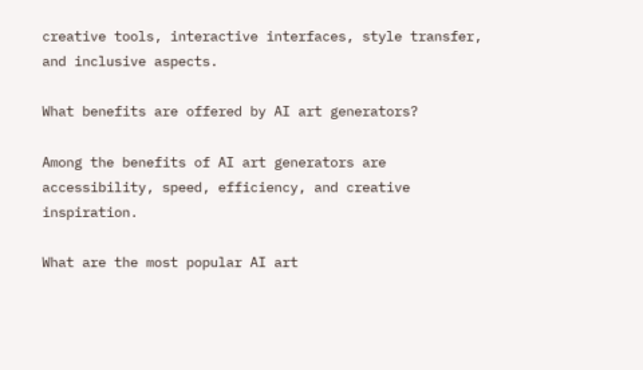creative tools, interactive interfaces, style transfer, and inclusive aspects.

What benefits are offered by AI art generators?

Among the benefits of AI art generators are accessibility, speed, efficiency, and creative inspiration.

What are the most popular AI art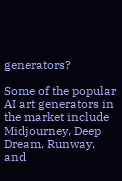generators?

Some of the popular AI art generators in the market include Midjourney, Deep Dream, Runway, and